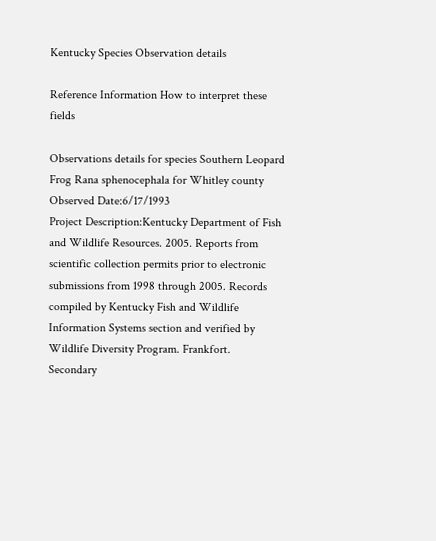Kentucky Species Observation details

Reference Information How to interpret these fields

Observations details for species Southern Leopard Frog Rana sphenocephala for Whitley county
Observed Date:6/17/1993
Project Description:Kentucky Department of Fish and Wildlife Resources. 2005. Reports from scientific collection permits prior to electronic submissions from 1998 through 2005. Records compiled by Kentucky Fish and Wildlife Information Systems section and verified by Wildlife Diversity Program. Frankfort.
Secondary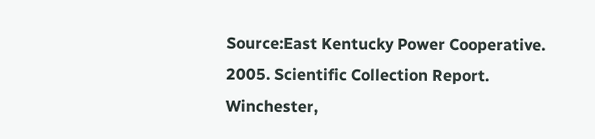Source:East Kentucky Power Cooperative. 2005. Scientific Collection Report. Winchester,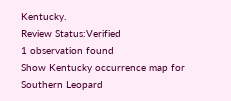Kentucky.
Review Status:Verified
1 observation found
Show Kentucky occurrence map for Southern Leopard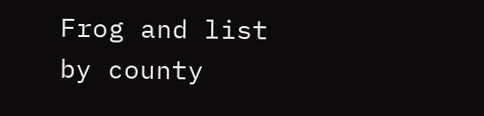Frog and list by county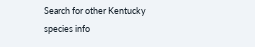Search for other Kentucky species info